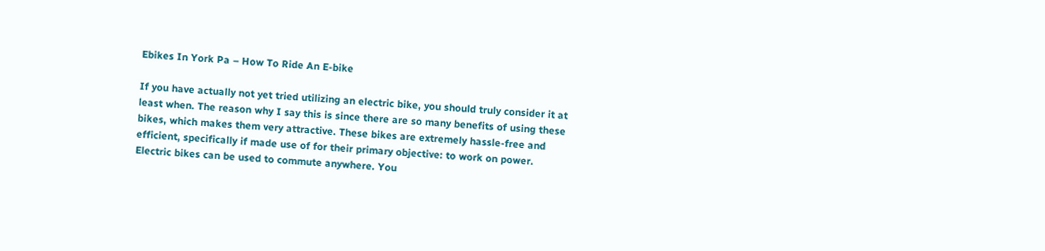Ebikes In York Pa – How To Ride An E-bike

If you have actually not yet tried utilizing an electric bike, you should truly consider it at least when. The reason why I say this is since there are so many benefits of using these bikes, which makes them very attractive. These bikes are extremely hassle-free and efficient, specifically if made use of for their primary objective: to work on power.
Electric bikes can be used to commute anywhere. You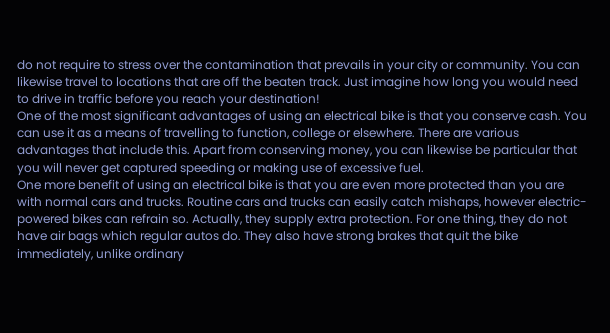do not require to stress over the contamination that prevails in your city or community. You can likewise travel to locations that are off the beaten track. Just imagine how long you would need to drive in traffic before you reach your destination!
One of the most significant advantages of using an electrical bike is that you conserve cash. You can use it as a means of travelling to function, college or elsewhere. There are various advantages that include this. Apart from conserving money, you can likewise be particular that you will never get captured speeding or making use of excessive fuel.
One more benefit of using an electrical bike is that you are even more protected than you are with normal cars and trucks. Routine cars and trucks can easily catch mishaps, however electric-powered bikes can refrain so. Actually, they supply extra protection. For one thing, they do not have air bags which regular autos do. They also have strong brakes that quit the bike immediately, unlike ordinary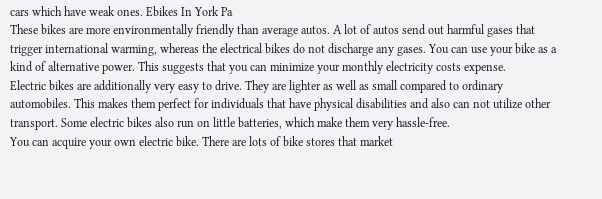cars which have weak ones. Ebikes In York Pa
These bikes are more environmentally friendly than average autos. A lot of autos send out harmful gases that trigger international warming, whereas the electrical bikes do not discharge any gases. You can use your bike as a kind of alternative power. This suggests that you can minimize your monthly electricity costs expense.
Electric bikes are additionally very easy to drive. They are lighter as well as small compared to ordinary automobiles. This makes them perfect for individuals that have physical disabilities and also can not utilize other transport. Some electric bikes also run on little batteries, which make them very hassle-free.
You can acquire your own electric bike. There are lots of bike stores that market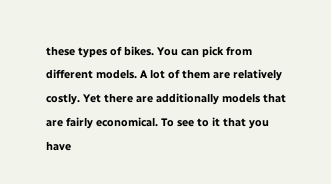these types of bikes. You can pick from different models. A lot of them are relatively costly. Yet there are additionally models that are fairly economical. To see to it that you have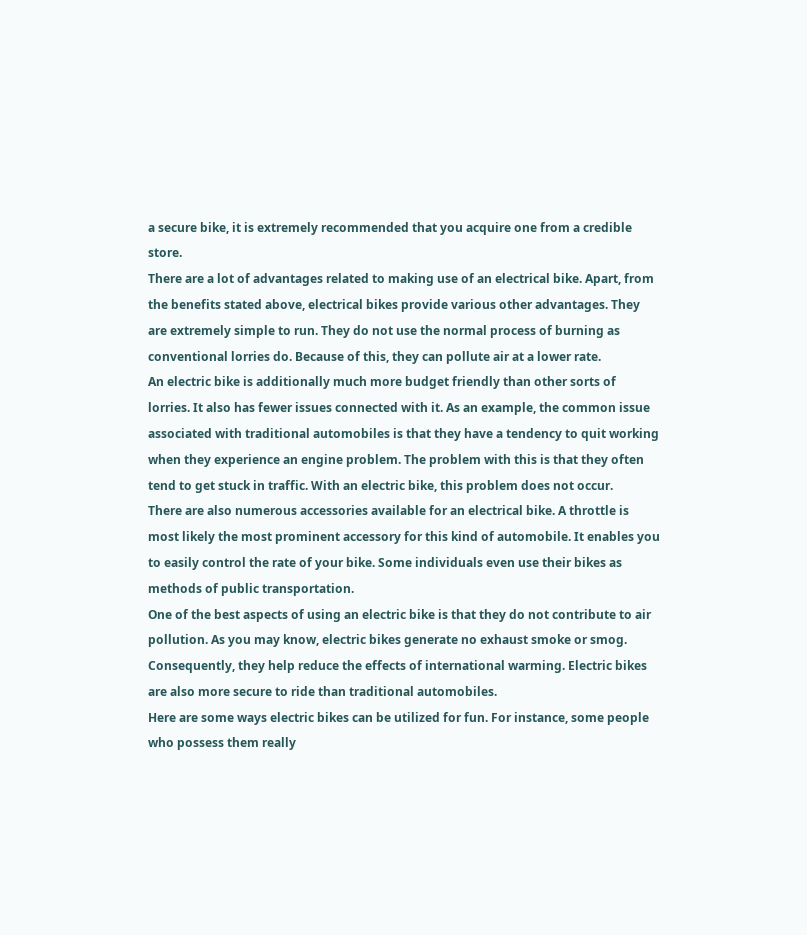a secure bike, it is extremely recommended that you acquire one from a credible store.
There are a lot of advantages related to making use of an electrical bike. Apart, from the benefits stated above, electrical bikes provide various other advantages. They are extremely simple to run. They do not use the normal process of burning as conventional lorries do. Because of this, they can pollute air at a lower rate.
An electric bike is additionally much more budget friendly than other sorts of lorries. It also has fewer issues connected with it. As an example, the common issue associated with traditional automobiles is that they have a tendency to quit working when they experience an engine problem. The problem with this is that they often tend to get stuck in traffic. With an electric bike, this problem does not occur.
There are also numerous accessories available for an electrical bike. A throttle is most likely the most prominent accessory for this kind of automobile. It enables you to easily control the rate of your bike. Some individuals even use their bikes as methods of public transportation.
One of the best aspects of using an electric bike is that they do not contribute to air pollution. As you may know, electric bikes generate no exhaust smoke or smog. Consequently, they help reduce the effects of international warming. Electric bikes are also more secure to ride than traditional automobiles.
Here are some ways electric bikes can be utilized for fun. For instance, some people who possess them really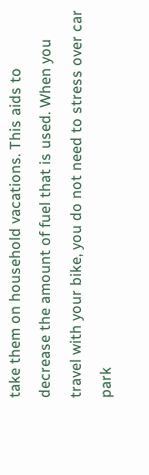take them on household vacations. This aids to decrease the amount of fuel that is used. When you travel with your bike, you do not need to stress over car park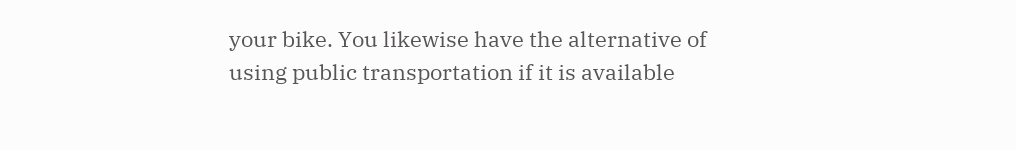your bike. You likewise have the alternative of using public transportation if it is available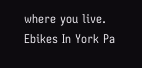where you live. Ebikes In York Pa